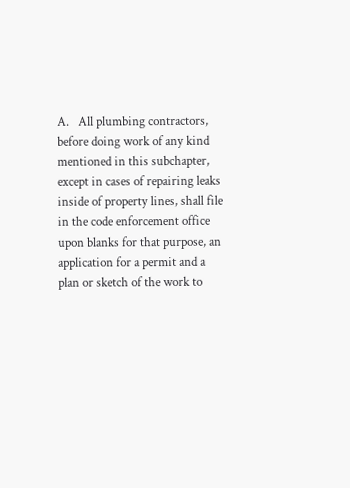A.   All plumbing contractors, before doing work of any kind mentioned in this subchapter, except in cases of repairing leaks inside of property lines, shall file in the code enforcement office upon blanks for that purpose, an application for a permit and a plan or sketch of the work to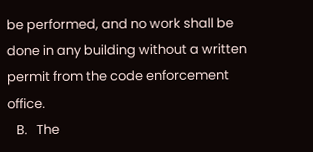be performed, and no work shall be done in any building without a written permit from the code enforcement office.
   B.   The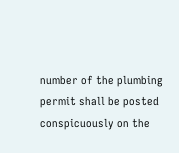number of the plumbing permit shall be posted conspicuously on the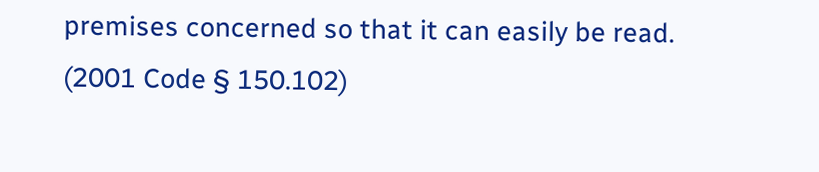premises concerned so that it can easily be read. (2001 Code § 150.102)